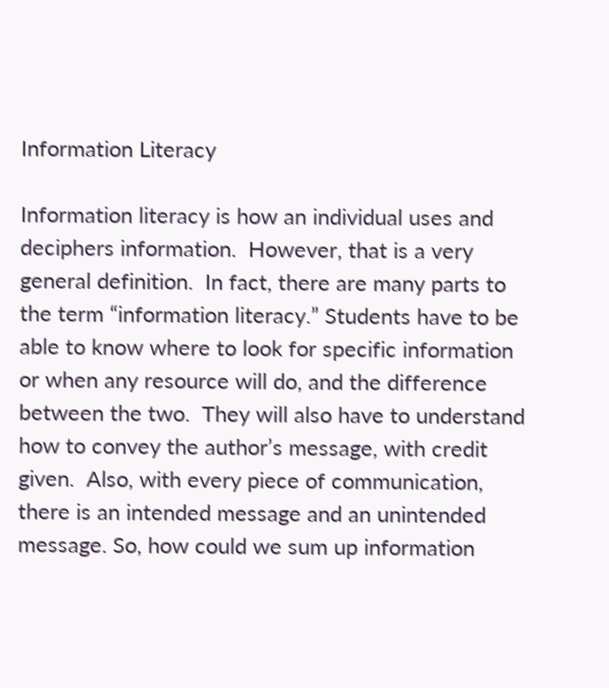Information Literacy

Information literacy is how an individual uses and deciphers information.  However, that is a very general definition.  In fact, there are many parts to the term “information literacy.” Students have to be able to know where to look for specific information or when any resource will do, and the difference between the two.  They will also have to understand how to convey the author’s message, with credit given.  Also, with every piece of communication, there is an intended message and an unintended message. So, how could we sum up information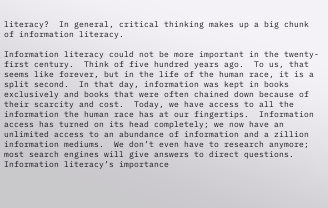literacy?  In general, critical thinking makes up a big chunk of information literacy.

Information literacy could not be more important in the twenty-first century.  Think of five hundred years ago.  To us, that seems like forever, but in the life of the human race, it is a split second.  In that day, information was kept in books exclusively and books that were often chained down because of their scarcity and cost.  Today, we have access to all the information the human race has at our fingertips.  Information access has turned on its head completely; we now have an unlimited access to an abundance of information and a zillion information mediums.  We don’t even have to research anymore; most search engines will give answers to direct questions.  Information literacy’s importance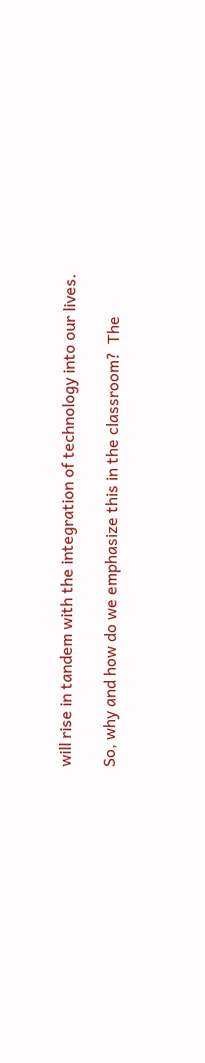will rise in tandem with the integration of technology into our lives.

So, why and how do we emphasize this in the classroom?  The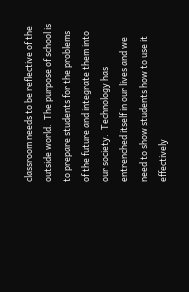classroom needs to be reflective of the outside world.  The purpose of school is to prepare students for the problems of the future and integrate them into our society.  Technology has entrenched itself in our lives and we need to show students how to use it effectively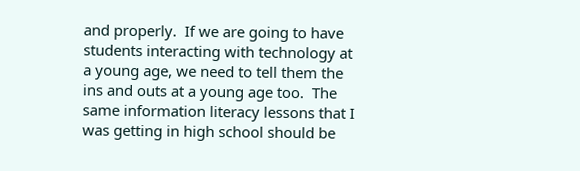and properly.  If we are going to have students interacting with technology at a young age, we need to tell them the ins and outs at a young age too.  The same information literacy lessons that I was getting in high school should be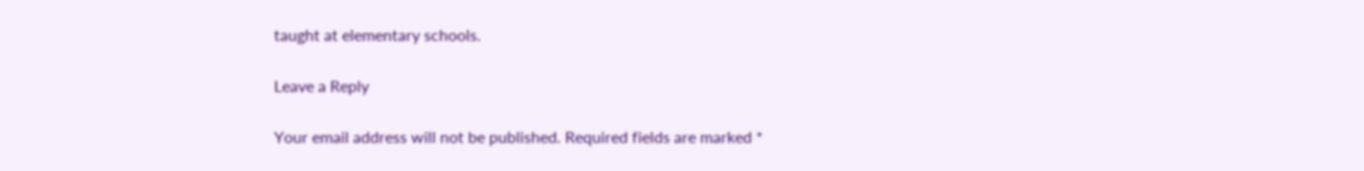taught at elementary schools.

Leave a Reply

Your email address will not be published. Required fields are marked *